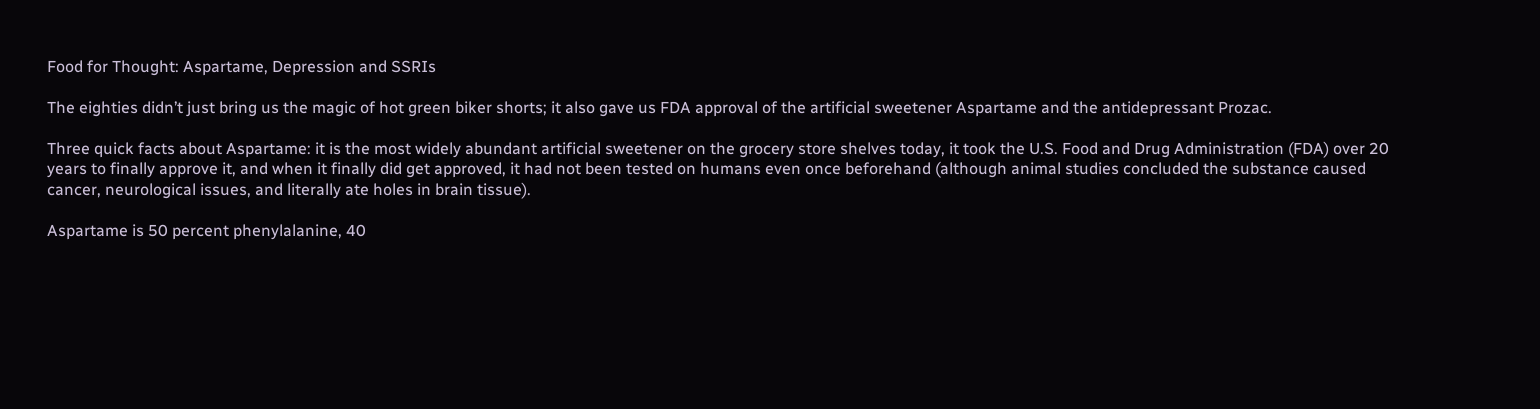Food for Thought: Aspartame, Depression and SSRIs

The eighties didn’t just bring us the magic of hot green biker shorts; it also gave us FDA approval of the artificial sweetener Aspartame and the antidepressant Prozac.

Three quick facts about Aspartame: it is the most widely abundant artificial sweetener on the grocery store shelves today, it took the U.S. Food and Drug Administration (FDA) over 20 years to finally approve it, and when it finally did get approved, it had not been tested on humans even once beforehand (although animal studies concluded the substance caused cancer, neurological issues, and literally ate holes in brain tissue).

Aspartame is 50 percent phenylalanine, 40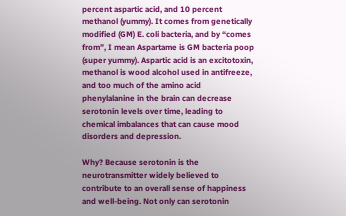percent aspartic acid, and 10 percent methanol (yummy). It comes from genetically modified (GM) E. coli bacteria, and by “comes from”, I mean Aspartame is GM bacteria poop (super yummy). Aspartic acid is an excitotoxin, methanol is wood alcohol used in antifreeze, and too much of the amino acid phenylalanine in the brain can decrease serotonin levels over time, leading to chemical imbalances that can cause mood disorders and depression.

Why? Because serotonin is the neurotransmitter widely believed to contribute to an overall sense of happiness and well-being. Not only can serotonin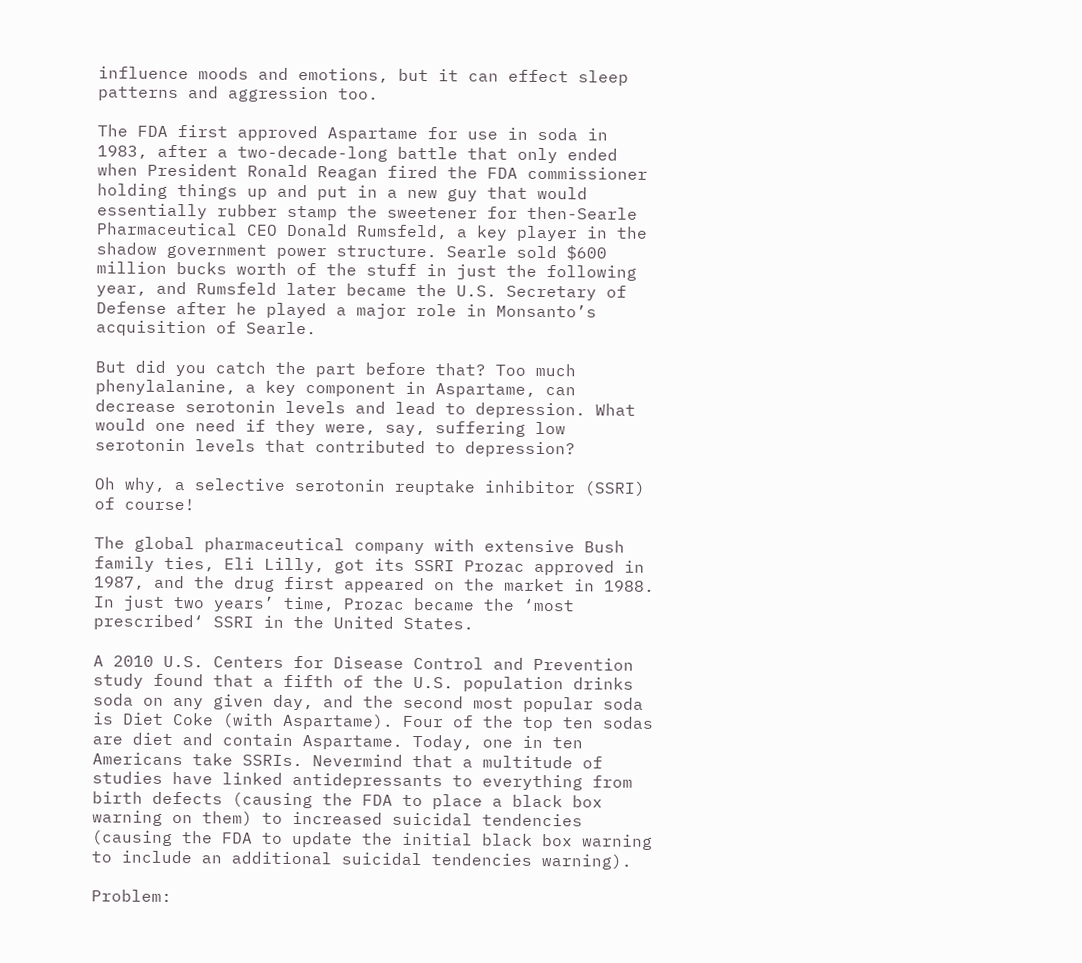influence moods and emotions, but it can effect sleep patterns and aggression too.

The FDA first approved Aspartame for use in soda in 1983, after a two-decade-long battle that only ended when President Ronald Reagan fired the FDA commissioner holding things up and put in a new guy that would essentially rubber stamp the sweetener for then-Searle Pharmaceutical CEO Donald Rumsfeld, a key player in the shadow government power structure. Searle sold $600 million bucks worth of the stuff in just the following year, and Rumsfeld later became the U.S. Secretary of Defense after he played a major role in Monsanto’s acquisition of Searle.

But did you catch the part before that? Too much phenylalanine, a key component in Aspartame, can decrease serotonin levels and lead to depression. What would one need if they were, say, suffering low serotonin levels that contributed to depression?

Oh why, a selective serotonin reuptake inhibitor (SSRI) of course!

The global pharmaceutical company with extensive Bush family ties, Eli Lilly, got its SSRI Prozac approved in 1987, and the drug first appeared on the market in 1988. In just two years’ time, Prozac became the ‘most prescribed‘ SSRI in the United States.

A 2010 U.S. Centers for Disease Control and Prevention study found that a fifth of the U.S. population drinks soda on any given day, and the second most popular soda is Diet Coke (with Aspartame). Four of the top ten sodas are diet and contain Aspartame. Today, one in ten Americans take SSRIs. Nevermind that a multitude of studies have linked antidepressants to everything from birth defects (causing the FDA to place a black box warning on them) to increased suicidal tendencies (causing the FDA to update the initial black box warning to include an additional suicidal tendencies warning).

Problem: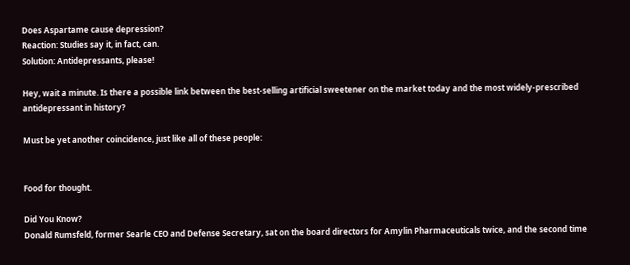Does Aspartame cause depression?
Reaction: Studies say it, in fact, can.
Solution: Antidepressants, please!

Hey, wait a minute. Is there a possible link between the best-selling artificial sweetener on the market today and the most widely-prescribed antidepressant in history?

Must be yet another coincidence, just like all of these people:


Food for thought.

Did You Know?
Donald Rumsfeld, former Searle CEO and Defense Secretary, sat on the board directors for Amylin Pharmaceuticals twice, and the second time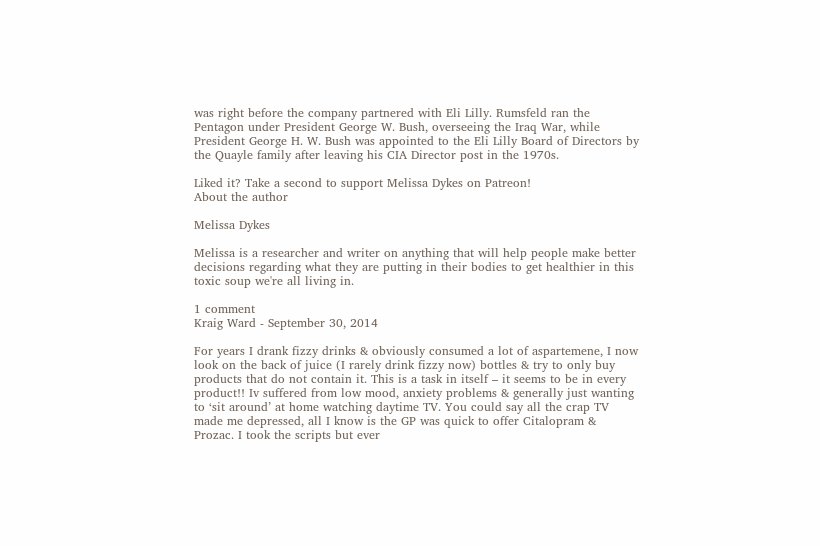was right before the company partnered with Eli Lilly. Rumsfeld ran the Pentagon under President George W. Bush, overseeing the Iraq War, while President George H. W. Bush was appointed to the Eli Lilly Board of Directors by the Quayle family after leaving his CIA Director post in the 1970s.

Liked it? Take a second to support Melissa Dykes on Patreon!
About the author

Melissa Dykes

Melissa is a researcher and writer on anything that will help people make better decisions regarding what they are putting in their bodies to get healthier in this toxic soup we're all living in.

1 comment
Kraig Ward - September 30, 2014

For years I drank fizzy drinks & obviously consumed a lot of aspartemene, I now look on the back of juice (I rarely drink fizzy now) bottles & try to only buy products that do not contain it. This is a task in itself – it seems to be in every product!! Iv suffered from low mood, anxiety problems & generally just wanting to ‘sit around’ at home watching daytime TV. You could say all the crap TV made me depressed, all I know is the GP was quick to offer Citalopram & Prozac. I took the scripts but ever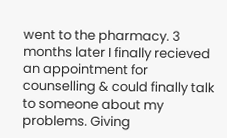went to the pharmacy. 3 months later I finally recieved an appointment for counselling & could finally talk to someone about my problems. Giving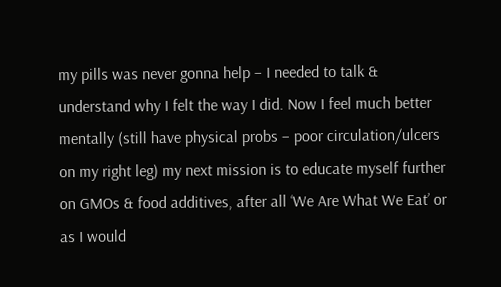my pills was never gonna help – I needed to talk & understand why I felt the way I did. Now I feel much better mentally (still have physical probs – poor circulation/ulcers on my right leg) my next mission is to educate myself further on GMOs & food additives, after all ‘We Are What We Eat’ or as I would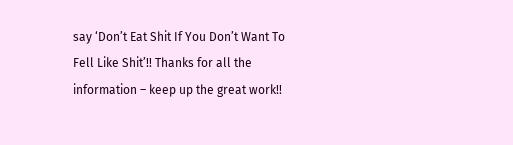say ‘Don’t Eat Shit If You Don’t Want To Fell Like Shit’!! Thanks for all the information – keep up the great work!!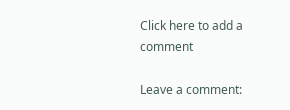Click here to add a comment

Leave a comment: